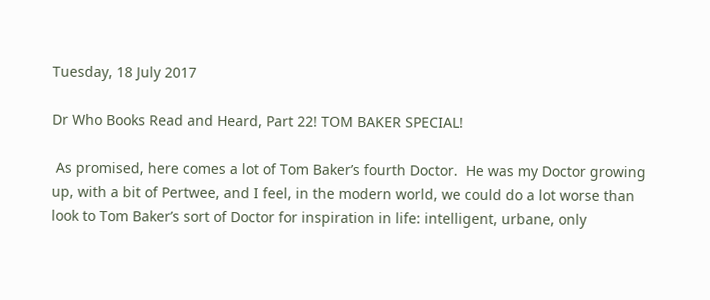Tuesday, 18 July 2017

Dr Who Books Read and Heard, Part 22! TOM BAKER SPECIAL!

 As promised, here comes a lot of Tom Baker’s fourth Doctor.  He was my Doctor growing up, with a bit of Pertwee, and I feel, in the modern world, we could do a lot worse than look to Tom Baker’s sort of Doctor for inspiration in life: intelligent, urbane, only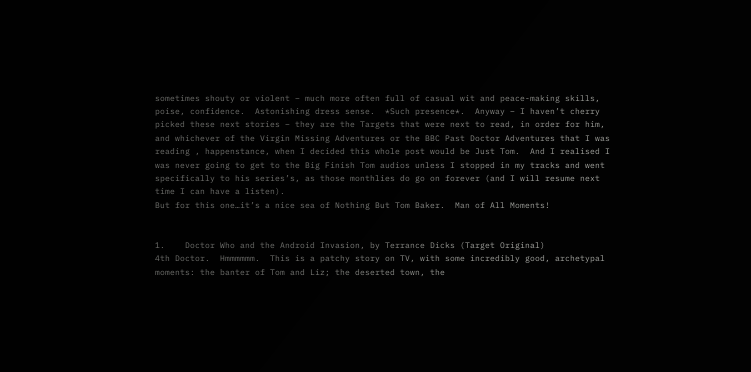sometimes shouty or violent – much more often full of casual wit and peace-making skills, poise, confidence.  Astonishing dress sense.  *Such presence*.  Anyway – I haven’t cherry picked these next stories – they are the Targets that were next to read, in order for him, and whichever of the Virgin Missing Adventures or the BBC Past Doctor Adventures that I was reading , happenstance, when I decided this whole post would be Just Tom.  And I realised I was never going to get to the Big Finish Tom audios unless I stopped in my tracks and went specifically to his series’s, as those monthlies do go on forever (and I will resume next time I can have a listen).
But for this one…it’s a nice sea of Nothing But Tom Baker.  Man of All Moments!


1.    Doctor Who and the Android Invasion, by Terrance Dicks (Target Original)
4th Doctor.  Hmmmmmm.  This is a patchy story on TV, with some incredibly good, archetypal moments: the banter of Tom and Liz; the deserted town, the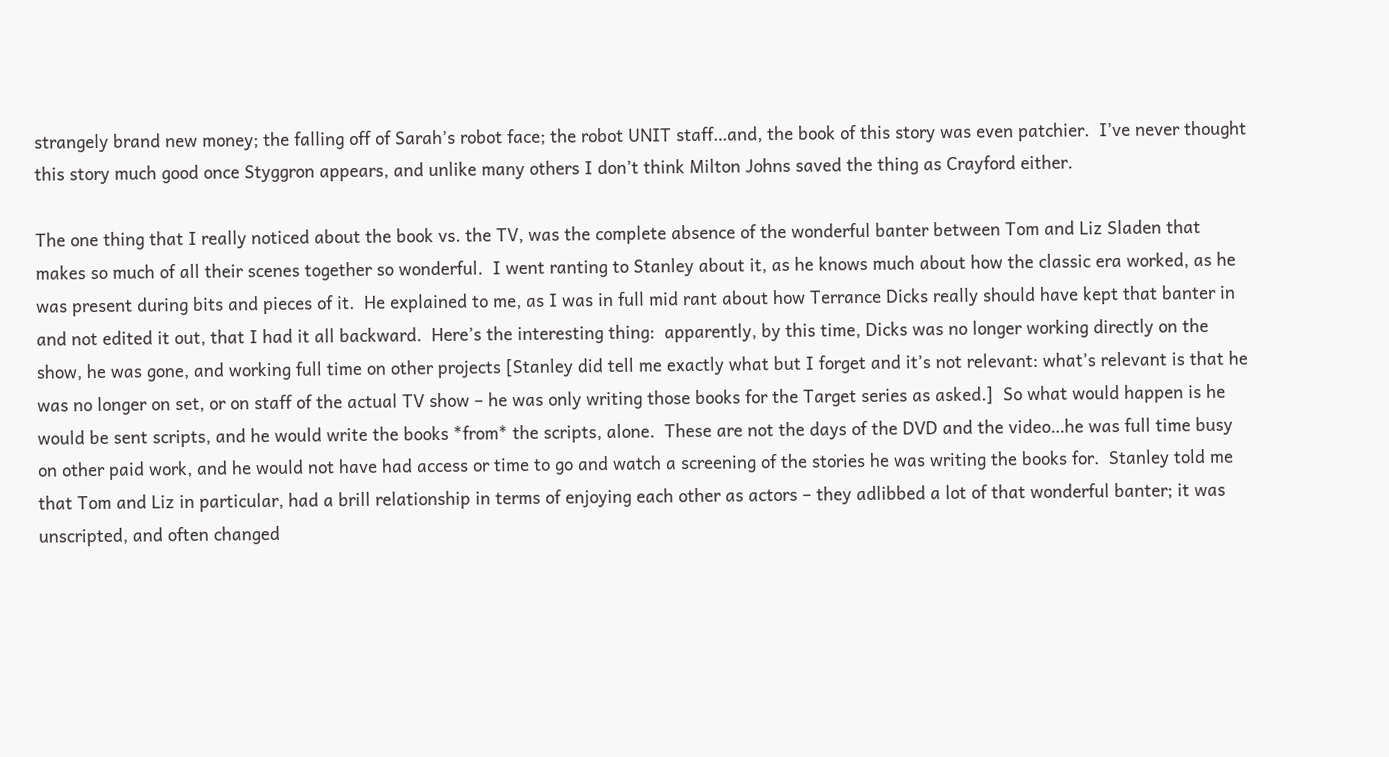strangely brand new money; the falling off of Sarah’s robot face; the robot UNIT staff…and, the book of this story was even patchier.  I’ve never thought this story much good once Styggron appears, and unlike many others I don’t think Milton Johns saved the thing as Crayford either.

The one thing that I really noticed about the book vs. the TV, was the complete absence of the wonderful banter between Tom and Liz Sladen that makes so much of all their scenes together so wonderful.  I went ranting to Stanley about it, as he knows much about how the classic era worked, as he was present during bits and pieces of it.  He explained to me, as I was in full mid rant about how Terrance Dicks really should have kept that banter in and not edited it out, that I had it all backward.  Here’s the interesting thing:  apparently, by this time, Dicks was no longer working directly on the show, he was gone, and working full time on other projects [Stanley did tell me exactly what but I forget and it’s not relevant: what’s relevant is that he was no longer on set, or on staff of the actual TV show – he was only writing those books for the Target series as asked.]  So what would happen is he would be sent scripts, and he would write the books *from* the scripts, alone.  These are not the days of the DVD and the video…he was full time busy on other paid work, and he would not have had access or time to go and watch a screening of the stories he was writing the books for.  Stanley told me that Tom and Liz in particular, had a brill relationship in terms of enjoying each other as actors – they adlibbed a lot of that wonderful banter; it was unscripted, and often changed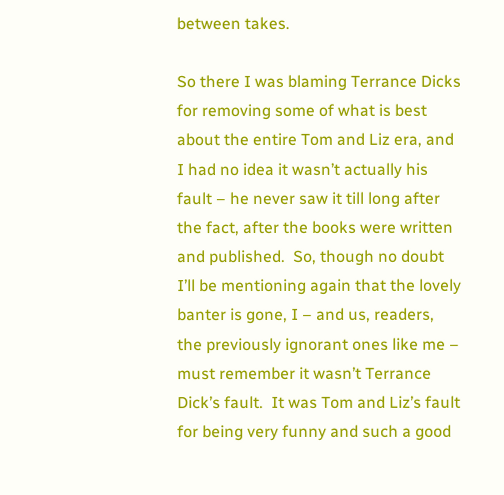between takes.

So there I was blaming Terrance Dicks for removing some of what is best about the entire Tom and Liz era, and I had no idea it wasn’t actually his fault – he never saw it till long after the fact, after the books were written and published.  So, though no doubt I’ll be mentioning again that the lovely banter is gone, I – and us, readers, the previously ignorant ones like me – must remember it wasn’t Terrance Dick’s fault.  It was Tom and Liz’s fault for being very funny and such a good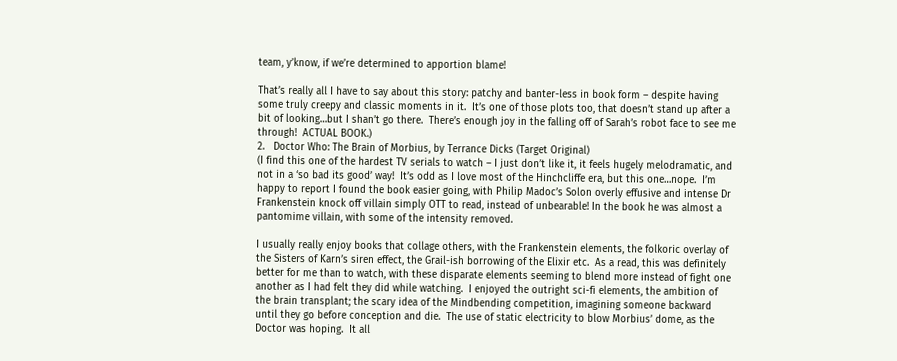team, y’know, if we’re determined to apportion blame!

That’s really all I have to say about this story: patchy and banter-less in book form – despite having some truly creepy and classic moments in it.  It’s one of those plots too, that doesn’t stand up after a bit of looking…but I shan’t go there.  There’s enough joy in the falling off of Sarah’s robot face to see me through!  ACTUAL BOOK.)
2.   Doctor Who: The Brain of Morbius, by Terrance Dicks (Target Original)
(I find this one of the hardest TV serials to watch – I just don’t like it, it feels hugely melodramatic, and not in a ‘so bad its good’ way!  It’s odd as I love most of the Hinchcliffe era, but this one…nope.  I’m happy to report I found the book easier going, with Philip Madoc’s Solon overly effusive and intense Dr Frankenstein knock off villain simply OTT to read, instead of unbearable! In the book he was almost a pantomime villain, with some of the intensity removed.

I usually really enjoy books that collage others, with the Frankenstein elements, the folkoric overlay of the Sisters of Karn’s siren effect, the Grail-ish borrowing of the Elixir etc.  As a read, this was definitely better for me than to watch, with these disparate elements seeming to blend more instead of fight one another as I had felt they did while watching.  I enjoyed the outright sci-fi elements, the ambition of the brain transplant; the scary idea of the Mindbending competition, imagining someone backward until they go before conception and die.  The use of static electricity to blow Morbius’ dome, as the Doctor was hoping.  It all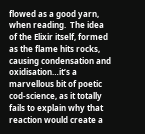flowed as a good yarn, when reading.  The idea of the Elixir itself, formed as the flame hits rocks, causing condensation and oxidisation…it’s a marvellous bit of poetic cod-science, as it totally fails to explain why that reaction would create a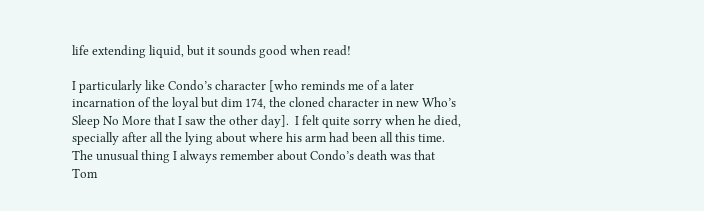life extending liquid, but it sounds good when read!

I particularly like Condo’s character [who reminds me of a later incarnation of the loyal but dim 174, the cloned character in new Who’s Sleep No More that I saw the other day].  I felt quite sorry when he died, specially after all the lying about where his arm had been all this time.  The unusual thing I always remember about Condo’s death was that Tom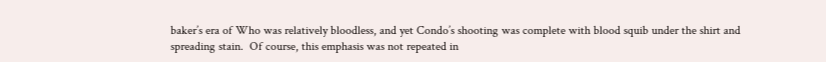baker’s era of Who was relatively bloodless, and yet Condo’s shooting was complete with blood squib under the shirt and spreading stain.  Of course, this emphasis was not repeated in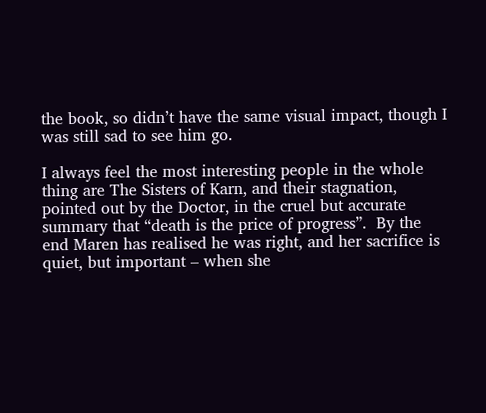the book, so didn’t have the same visual impact, though I was still sad to see him go.

I always feel the most interesting people in the whole thing are The Sisters of Karn, and their stagnation, pointed out by the Doctor, in the cruel but accurate summary that “death is the price of progress”.  By the end Maren has realised he was right, and her sacrifice is quiet, but important – when she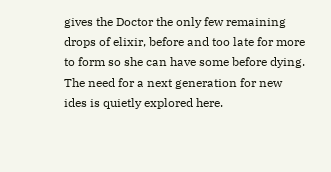gives the Doctor the only few remaining drops of elixir, before and too late for more to form so she can have some before dying.  The need for a next generation for new ides is quietly explored here.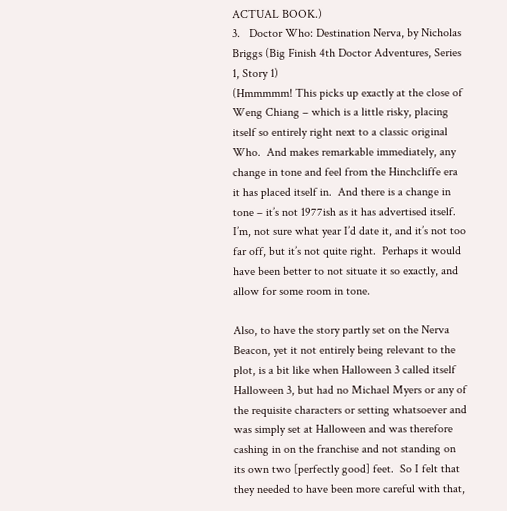ACTUAL BOOK.)
3.   Doctor Who: Destination Nerva, by Nicholas Briggs (Big Finish 4th Doctor Adventures, Series 1, Story 1)
(Hmmmmm! This picks up exactly at the close of Weng Chiang – which is a little risky, placing itself so entirely right next to a classic original Who.  And makes remarkable immediately, any change in tone and feel from the Hinchcliffe era it has placed itself in.  And there is a change in tone – it’s not 1977ish as it has advertised itself.  I’m, not sure what year I’d date it, and it’s not too far off, but it’s not quite right.  Perhaps it would have been better to not situate it so exactly, and allow for some room in tone.

Also, to have the story partly set on the Nerva Beacon, yet it not entirely being relevant to the plot, is a bit like when Halloween 3 called itself Halloween 3, but had no Michael Myers or any of the requisite characters or setting whatsoever and was simply set at Halloween and was therefore cashing in on the franchise and not standing on its own two [perfectly good] feet.  So I felt that they needed to have been more careful with that,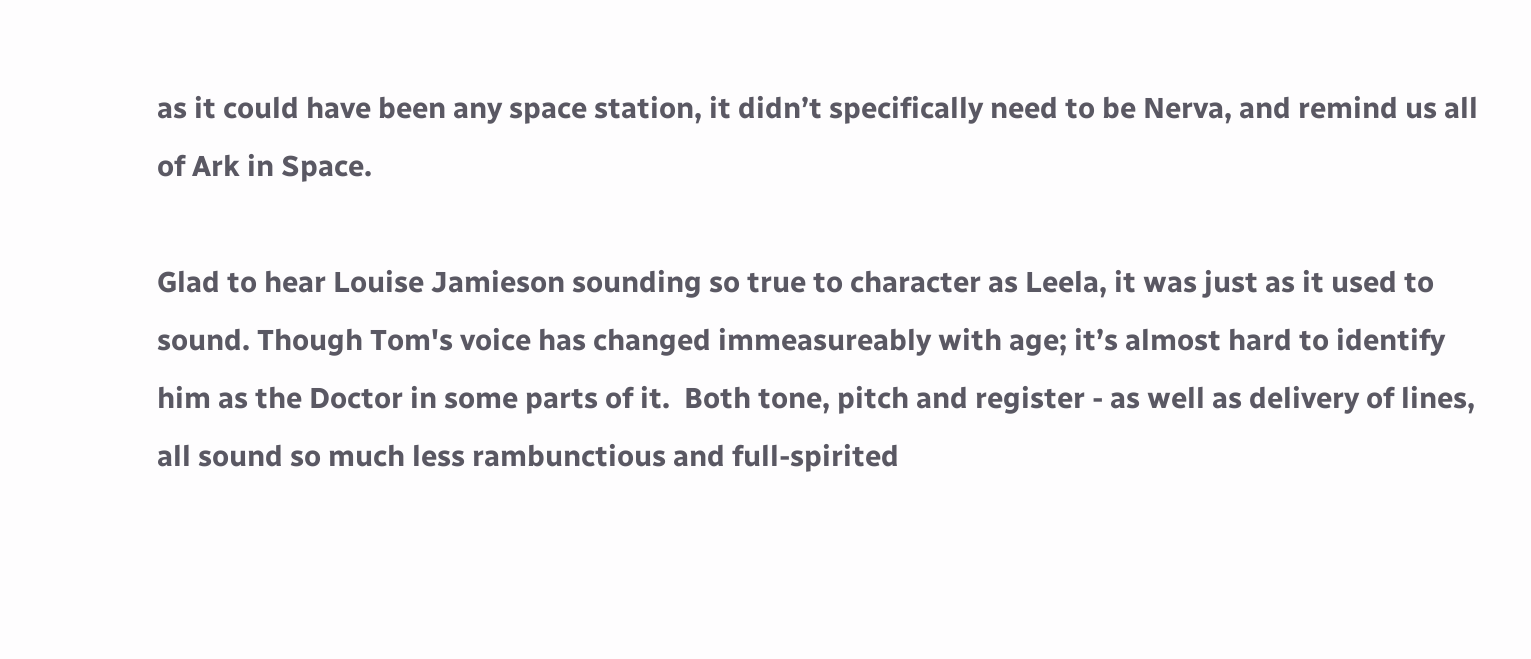as it could have been any space station, it didn’t specifically need to be Nerva, and remind us all of Ark in Space.

Glad to hear Louise Jamieson sounding so true to character as Leela, it was just as it used to sound. Though Tom's voice has changed immeasureably with age; it’s almost hard to identify him as the Doctor in some parts of it.  Both tone, pitch and register - as well as delivery of lines, all sound so much less rambunctious and full-spirited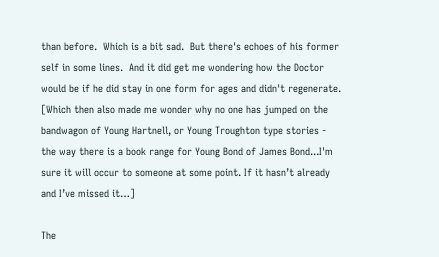than before.  Which is a bit sad.  But there's echoes of his former self in some lines.  And it did get me wondering how the Doctor would be if he did stay in one form for ages and didn't regenerate.  [Which then also made me wonder why no one has jumped on the bandwagon of Young Hartnell, or Young Troughton type stories - the way there is a book range for Young Bond of James Bond...I'm sure it will occur to someone at some point. If it hasn’t already and I’ve missed it…]

The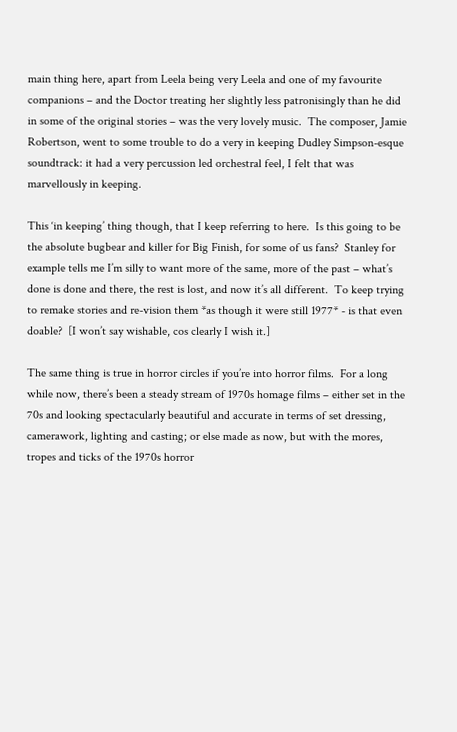main thing here, apart from Leela being very Leela and one of my favourite companions – and the Doctor treating her slightly less patronisingly than he did in some of the original stories – was the very lovely music.  The composer, Jamie Robertson, went to some trouble to do a very in keeping Dudley Simpson-esque soundtrack: it had a very percussion led orchestral feel, I felt that was marvellously in keeping.

This ‘in keeping’ thing though, that I keep referring to here.  Is this going to be the absolute bugbear and killer for Big Finish, for some of us fans?  Stanley for example tells me I’m silly to want more of the same, more of the past – what’s done is done and there, the rest is lost, and now it’s all different.  To keep trying to remake stories and re-vision them *as though it were still 1977* - is that even doable?  [I won’t say wishable, cos clearly I wish it.]

The same thing is true in horror circles if you’re into horror films.  For a long while now, there’s been a steady stream of 1970s homage films – either set in the 70s and looking spectacularly beautiful and accurate in terms of set dressing, camerawork, lighting and casting; or else made as now, but with the mores, tropes and ticks of the 1970s horror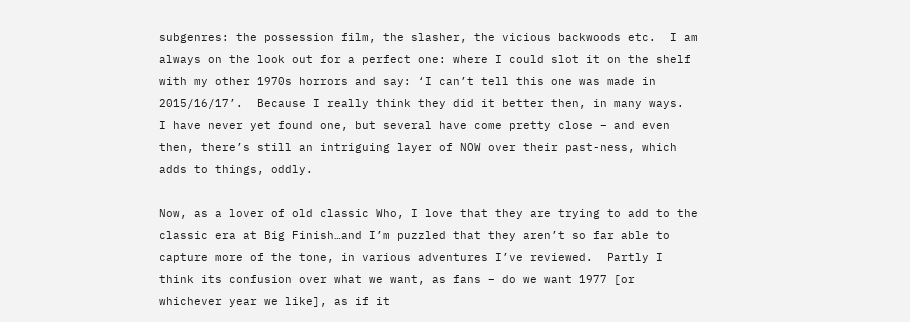subgenres: the possession film, the slasher, the vicious backwoods etc.  I am always on the look out for a perfect one: where I could slot it on the shelf with my other 1970s horrors and say: ‘I can’t tell this one was made in 2015/16/17’.  Because I really think they did it better then, in many ways.  I have never yet found one, but several have come pretty close – and even then, there’s still an intriguing layer of NOW over their past-ness, which adds to things, oddly.

Now, as a lover of old classic Who, I love that they are trying to add to the classic era at Big Finish…and I’m puzzled that they aren’t so far able to capture more of the tone, in various adventures I’ve reviewed.  Partly I think its confusion over what we want, as fans – do we want 1977 [or whichever year we like], as if it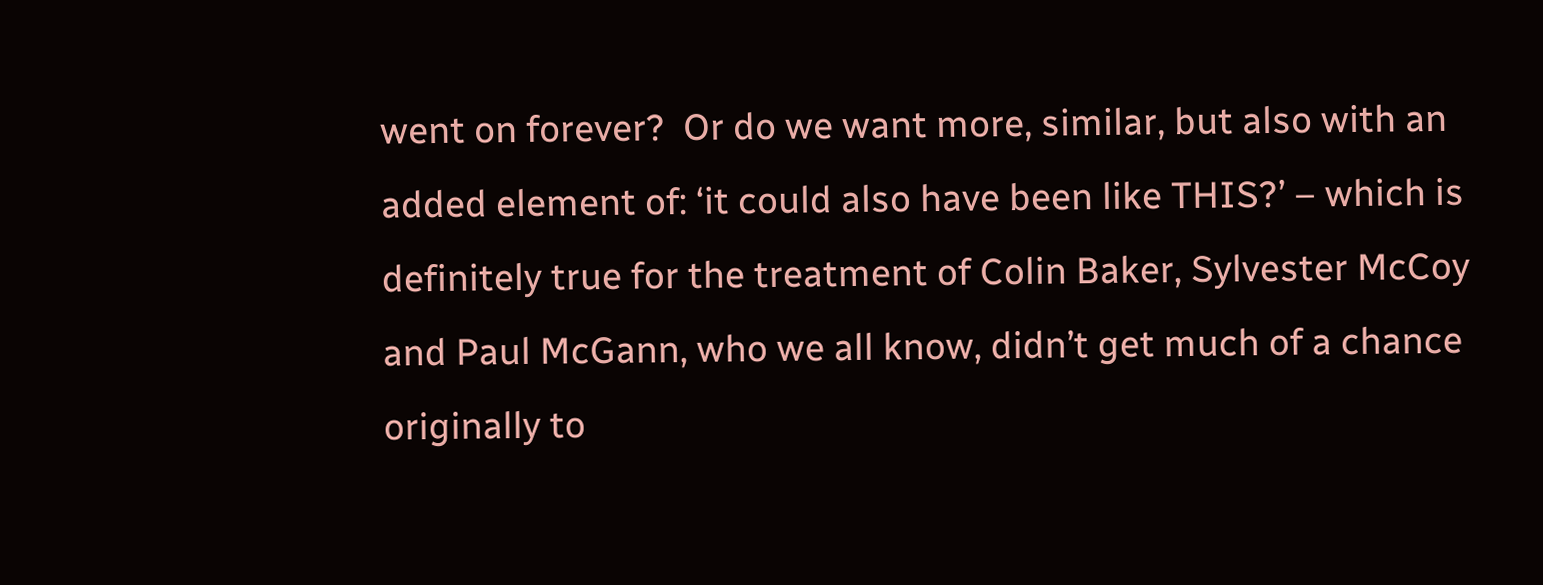went on forever?  Or do we want more, similar, but also with an added element of: ‘it could also have been like THIS?’ – which is definitely true for the treatment of Colin Baker, Sylvester McCoy and Paul McGann, who we all know, didn’t get much of a chance originally to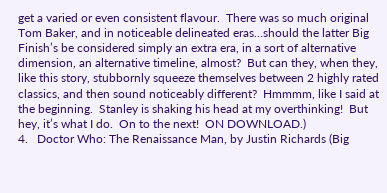get a varied or even consistent flavour.  There was so much original Tom Baker, and in noticeable delineated eras…should the latter Big Finish’s be considered simply an extra era, in a sort of alternative dimension, an alternative timeline, almost?  But can they, when they, like this story, stubbornly squeeze themselves between 2 highly rated classics, and then sound noticeably different?  Hmmmm, like I said at the beginning.  Stanley is shaking his head at my overthinking!  But hey, it’s what I do.  On to the next!  ON DOWNLOAD.)
4.   Doctor Who: The Renaissance Man, by Justin Richards (Big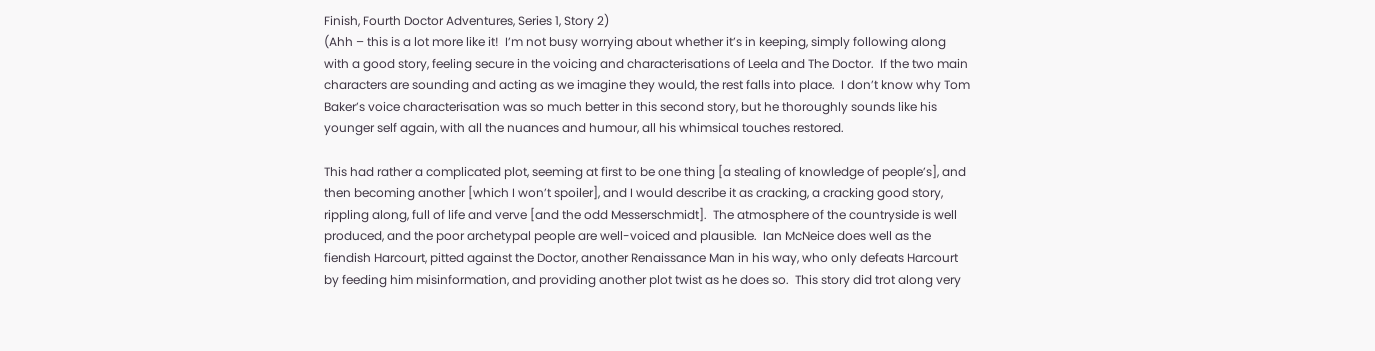Finish, Fourth Doctor Adventures, Series 1, Story 2)
(Ahh – this is a lot more like it!  I’m not busy worrying about whether it’s in keeping, simply following along with a good story, feeling secure in the voicing and characterisations of Leela and The Doctor.  If the two main characters are sounding and acting as we imagine they would, the rest falls into place.  I don’t know why Tom Baker’s voice characterisation was so much better in this second story, but he thoroughly sounds like his younger self again, with all the nuances and humour, all his whimsical touches restored.

This had rather a complicated plot, seeming at first to be one thing [a stealing of knowledge of people’s], and then becoming another [which I won’t spoiler], and I would describe it as cracking, a cracking good story, rippling along, full of life and verve [and the odd Messerschmidt].  The atmosphere of the countryside is well produced, and the poor archetypal people are well-voiced and plausible.  Ian McNeice does well as the fiendish Harcourt, pitted against the Doctor, another Renaissance Man in his way, who only defeats Harcourt by feeding him misinformation, and providing another plot twist as he does so.  This story did trot along very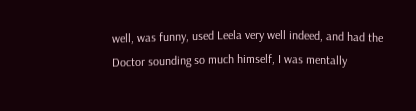well, was funny, used Leela very well indeed, and had the Doctor sounding so much himself, I was mentally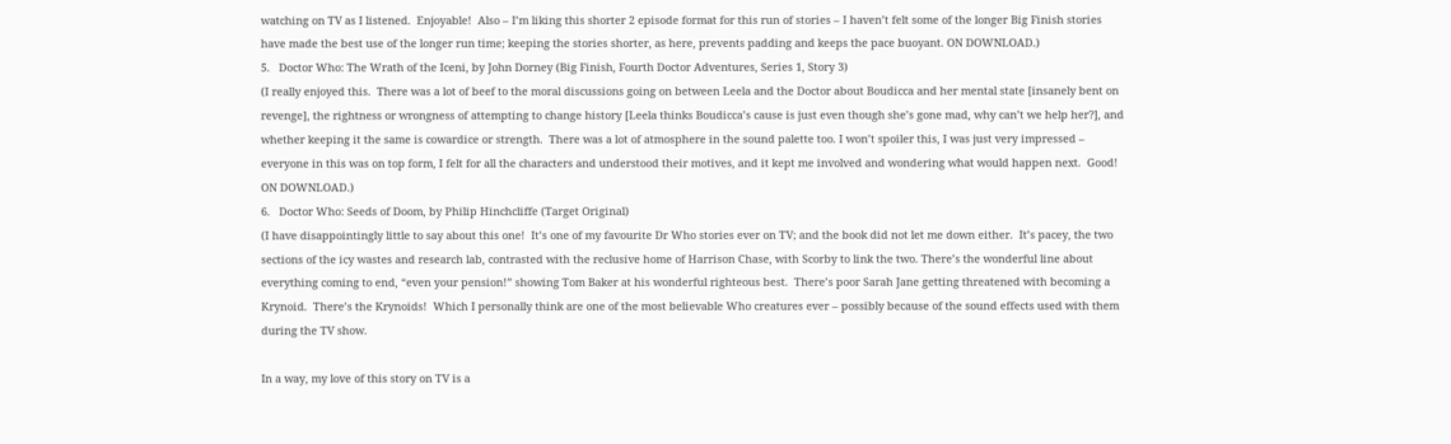watching on TV as I listened.  Enjoyable!  Also – I’m liking this shorter 2 episode format for this run of stories – I haven’t felt some of the longer Big Finish stories have made the best use of the longer run time; keeping the stories shorter, as here, prevents padding and keeps the pace buoyant. ON DOWNLOAD.)
5.   Doctor Who: The Wrath of the Iceni, by John Dorney (Big Finish, Fourth Doctor Adventures, Series 1, Story 3)
(I really enjoyed this.  There was a lot of beef to the moral discussions going on between Leela and the Doctor about Boudicca and her mental state [insanely bent on revenge], the rightness or wrongness of attempting to change history [Leela thinks Boudicca’s cause is just even though she’s gone mad, why can’t we help her?], and whether keeping it the same is cowardice or strength.  There was a lot of atmosphere in the sound palette too. I won’t spoiler this, I was just very impressed – everyone in this was on top form, I felt for all the characters and understood their motives, and it kept me involved and wondering what would happen next.  Good!  ON DOWNLOAD.)
6.   Doctor Who: Seeds of Doom, by Philip Hinchcliffe (Target Original)
(I have disappointingly little to say about this one!  It’s one of my favourite Dr Who stories ever on TV; and the book did not let me down either.  It’s pacey, the two sections of the icy wastes and research lab, contrasted with the reclusive home of Harrison Chase, with Scorby to link the two. There’s the wonderful line about everything coming to end, “even your pension!” showing Tom Baker at his wonderful righteous best.  There’s poor Sarah Jane getting threatened with becoming a Krynoid.  There’s the Krynoids!  Which I personally think are one of the most believable Who creatures ever – possibly because of the sound effects used with them during the TV show.

In a way, my love of this story on TV is a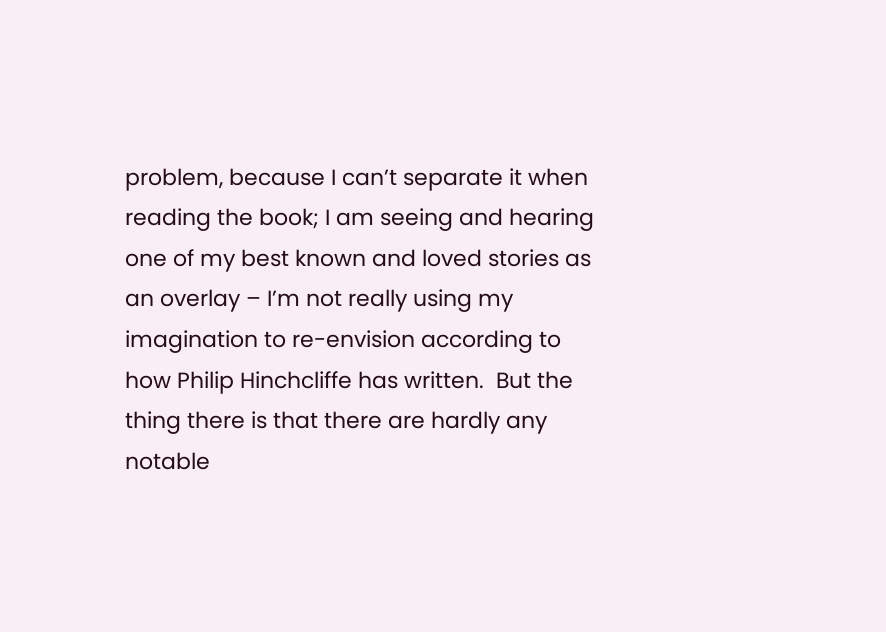problem, because I can’t separate it when reading the book; I am seeing and hearing one of my best known and loved stories as an overlay – I’m not really using my imagination to re-envision according to how Philip Hinchcliffe has written.  But the thing there is that there are hardly any notable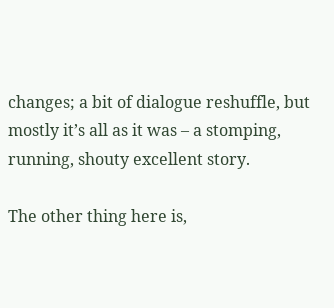changes; a bit of dialogue reshuffle, but mostly it’s all as it was – a stomping, running, shouty excellent story.

The other thing here is,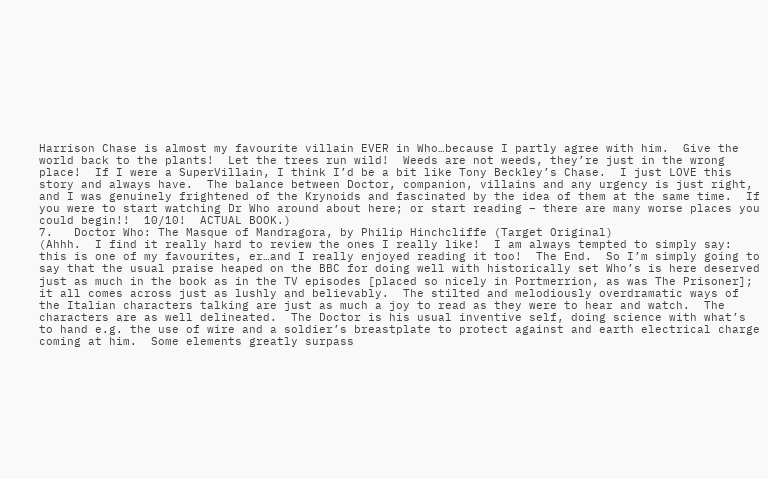Harrison Chase is almost my favourite villain EVER in Who…because I partly agree with him.  Give the world back to the plants!  Let the trees run wild!  Weeds are not weeds, they’re just in the wrong place!  If I were a SuperVillain, I think I’d be a bit like Tony Beckley’s Chase.  I just LOVE this story and always have.  The balance between Doctor, companion, villains and any urgency is just right, and I was genuinely frightened of the Krynoids and fascinated by the idea of them at the same time.  If you were to start watching Dr Who around about here; or start reading – there are many worse places you could begin!!  10/10!  ACTUAL BOOK.)
7.   Doctor Who: The Masque of Mandragora, by Philip Hinchcliffe (Target Original)
(Ahhh.  I find it really hard to review the ones I really like!  I am always tempted to simply say:  this is one of my favourites, er…and I really enjoyed reading it too!  The End.  So I’m simply going to say that the usual praise heaped on the BBC for doing well with historically set Who’s is here deserved just as much in the book as in the TV episodes [placed so nicely in Portmerrion, as was The Prisoner]; it all comes across just as lushly and believably.  The stilted and melodiously overdramatic ways of the Italian characters talking are just as much a joy to read as they were to hear and watch.  The characters are as well delineated.  The Doctor is his usual inventive self, doing science with what’s to hand e.g. the use of wire and a soldier’s breastplate to protect against and earth electrical charge coming at him.  Some elements greatly surpass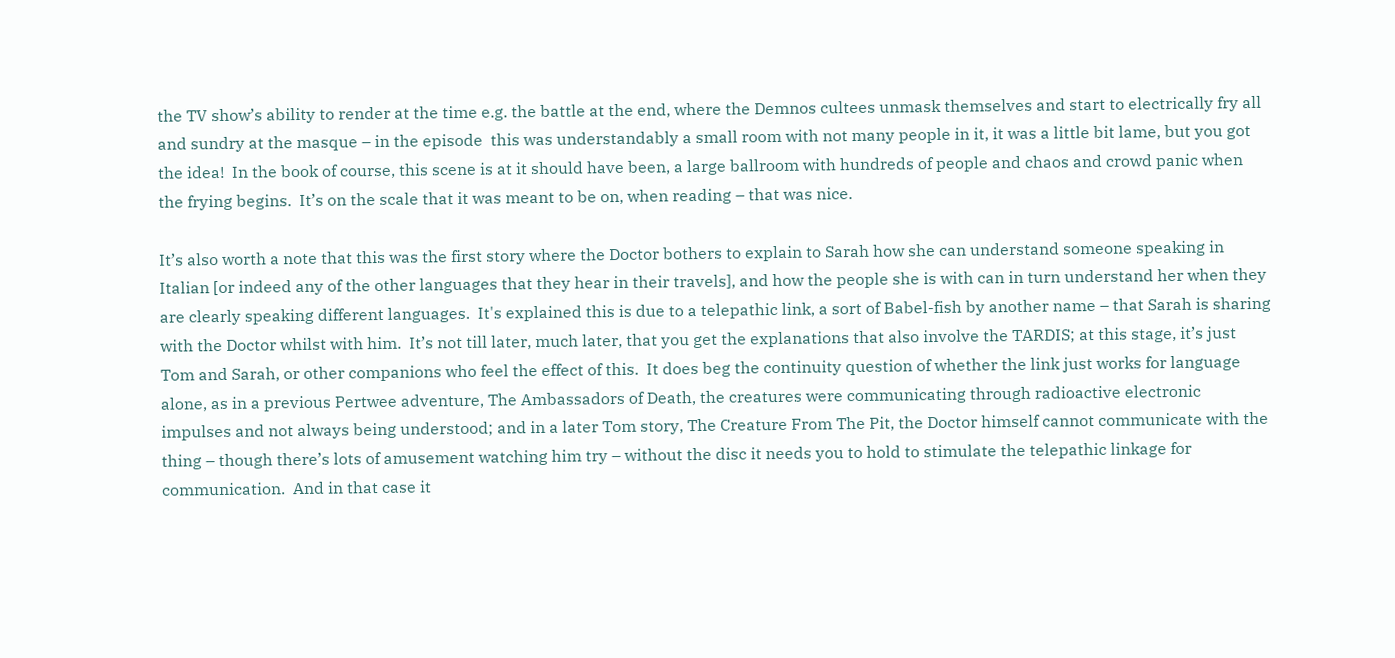the TV show’s ability to render at the time e.g. the battle at the end, where the Demnos cultees unmask themselves and start to electrically fry all and sundry at the masque – in the episode  this was understandably a small room with not many people in it, it was a little bit lame, but you got the idea!  In the book of course, this scene is at it should have been, a large ballroom with hundreds of people and chaos and crowd panic when the frying begins.  It’s on the scale that it was meant to be on, when reading – that was nice.

It’s also worth a note that this was the first story where the Doctor bothers to explain to Sarah how she can understand someone speaking in Italian [or indeed any of the other languages that they hear in their travels], and how the people she is with can in turn understand her when they are clearly speaking different languages.  It's explained this is due to a telepathic link, a sort of Babel-fish by another name – that Sarah is sharing with the Doctor whilst with him.  It’s not till later, much later, that you get the explanations that also involve the TARDIS; at this stage, it’s just Tom and Sarah, or other companions who feel the effect of this.  It does beg the continuity question of whether the link just works for language alone, as in a previous Pertwee adventure, The Ambassadors of Death, the creatures were communicating through radioactive electronic impulses and not always being understood; and in a later Tom story, The Creature From The Pit, the Doctor himself cannot communicate with the thing – though there’s lots of amusement watching him try – without the disc it needs you to hold to stimulate the telepathic linkage for communication.  And in that case it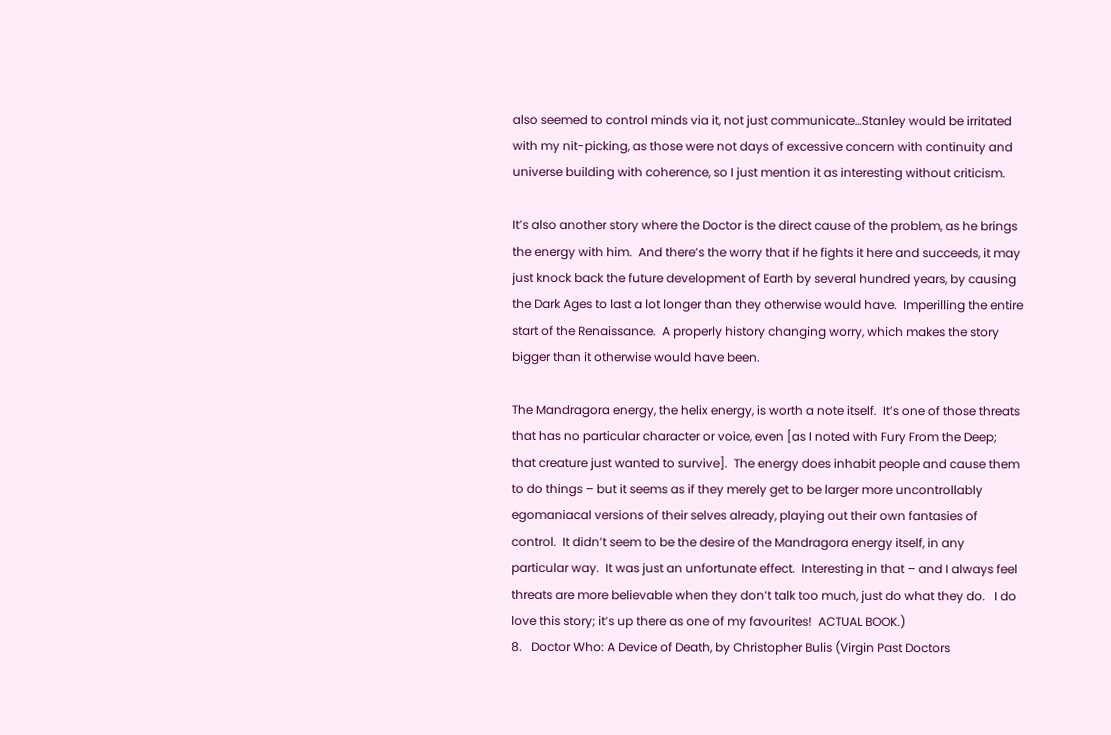also seemed to control minds via it, not just communicate…Stanley would be irritated with my nit-picking, as those were not days of excessive concern with continuity and universe building with coherence, so I just mention it as interesting without criticism.

It’s also another story where the Doctor is the direct cause of the problem, as he brings the energy with him.  And there’s the worry that if he fights it here and succeeds, it may just knock back the future development of Earth by several hundred years, by causing the Dark Ages to last a lot longer than they otherwise would have.  Imperilling the entire start of the Renaissance.  A properly history changing worry, which makes the story bigger than it otherwise would have been.

The Mandragora energy, the helix energy, is worth a note itself.  It’s one of those threats that has no particular character or voice, even [as I noted with Fury From the Deep; that creature just wanted to survive].  The energy does inhabit people and cause them to do things – but it seems as if they merely get to be larger more uncontrollably egomaniacal versions of their selves already, playing out their own fantasies of control.  It didn’t seem to be the desire of the Mandragora energy itself, in any particular way.  It was just an unfortunate effect.  Interesting in that – and I always feel threats are more believable when they don’t talk too much, just do what they do.   I do love this story; it’s up there as one of my favourites!  ACTUAL BOOK.)
8.   Doctor Who: A Device of Death, by Christopher Bulis (Virgin Past Doctors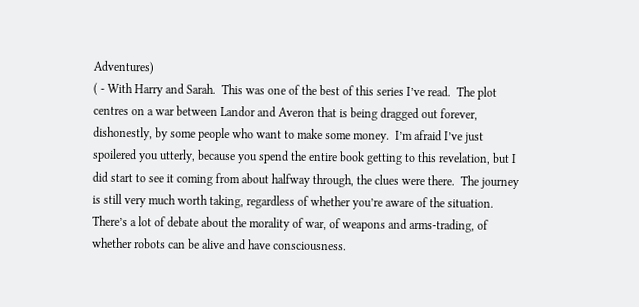Adventures)
( - With Harry and Sarah.  This was one of the best of this series I’ve read.  The plot centres on a war between Landor and Averon that is being dragged out forever, dishonestly, by some people who want to make some money.  I’m afraid I’ve just spoilered you utterly, because you spend the entire book getting to this revelation, but I did start to see it coming from about halfway through, the clues were there.  The journey is still very much worth taking, regardless of whether you’re aware of the situation.  There’s a lot of debate about the morality of war, of weapons and arms-trading, of whether robots can be alive and have consciousness.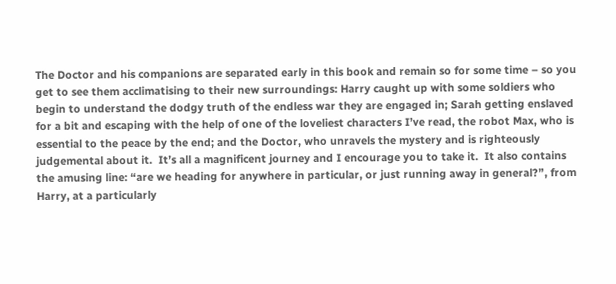The Doctor and his companions are separated early in this book and remain so for some time – so you get to see them acclimatising to their new surroundings: Harry caught up with some soldiers who begin to understand the dodgy truth of the endless war they are engaged in; Sarah getting enslaved for a bit and escaping with the help of one of the loveliest characters I’ve read, the robot Max, who is essential to the peace by the end; and the Doctor, who unravels the mystery and is righteously judgemental about it.  It’s all a magnificent journey and I encourage you to take it.  It also contains the amusing line: “are we heading for anywhere in particular, or just running away in general?”, from Harry, at a particularly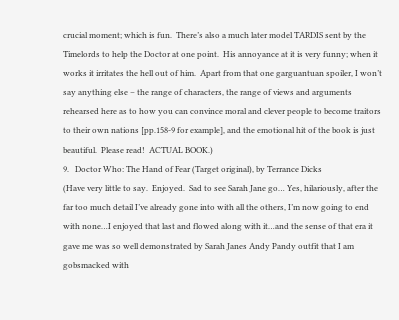crucial moment; which is fun.  There’s also a much later model TARDIS sent by the Timelords to help the Doctor at one point.  His annoyance at it is very funny; when it works it irritates the hell out of him.  Apart from that one garguantuan spoiler, I won’t say anything else – the range of characters, the range of views and arguments rehearsed here as to how you can convince moral and clever people to become traitors to their own nations [pp.158-9 for example], and the emotional hit of the book is just beautiful.  Please read!  ACTUAL BOOK.)
9.   Doctor Who: The Hand of Fear (Target original), by Terrance Dicks
(Have very little to say.  Enjoyed.  Sad to see Sarah Jane go… Yes, hilariously, after the far too much detail I’ve already gone into with all the others, I’m now going to end with none…I enjoyed that last and flowed along with it…and the sense of that era it gave me was so well demonstrated by Sarah Janes Andy Pandy outfit that I am gobsmacked with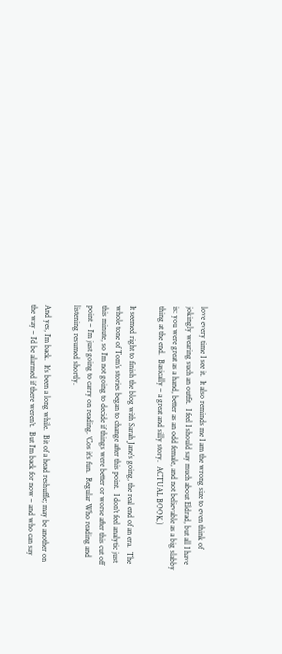love every time I see it.  It also reminds me I am the wrong size to even think of jokingly wearing such an outfit.  I feel I should say much about Eldrad, but all I have is: you were great as a hand, better as an odd female, and not believable as a big slabby thing at the end.  Basically – a great and silly story.  ACTUAL BOOK.)

It seemed right to finish the blog with Sarah Jane’s going, the real end of an era.  The whole tone of Tom’s stories began to change after this point.  I don’t feel analytic just this minute, so I’m not going to decide if things were better or worse after this cut off point – I’m just going to carry on reading. ‘Cos it’s fun.  Regular Who reading and listening resumed shortly.

And yes, I’m back.  It’s been a long while.  Bit of a head reshuffle; may be another on the way – I’d be alarmed if there weren’t.  But I’m back for now – and who can say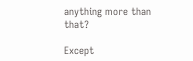anything more than that?

Except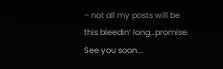– not all my posts will be this bleedin’ long…promise.
See you soon...